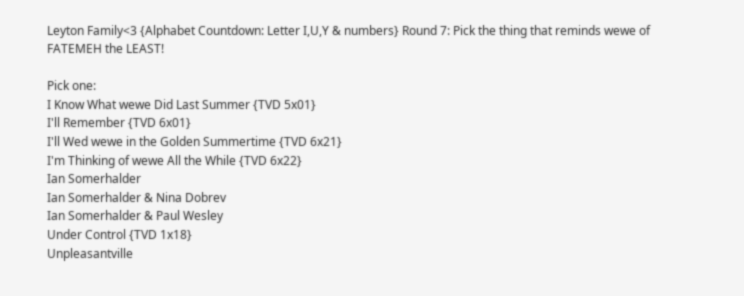Leyton Family<3 {Alphabet Countdown: Letter I,U,Y & numbers} Round 7: Pick the thing that reminds wewe of FATEMEH the LEAST!

Pick one:
I Know What wewe Did Last Summer {TVD 5x01}
I'll Remember {TVD 6x01}
I'll Wed wewe in the Golden Summertime {TVD 6x21}
I'm Thinking of wewe All the While {TVD 6x22}
Ian Somerhalder
Ian Somerhalder & Nina Dobrev
Ian Somerhalder & Paul Wesley
Under Control {TVD 1x18}
Unpleasantville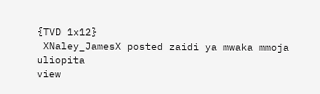{TVD 1x12}
 XNaley_JamesX posted zaidi ya mwaka mmoja uliopita
view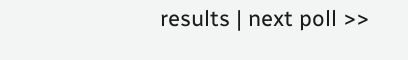results | next poll >>